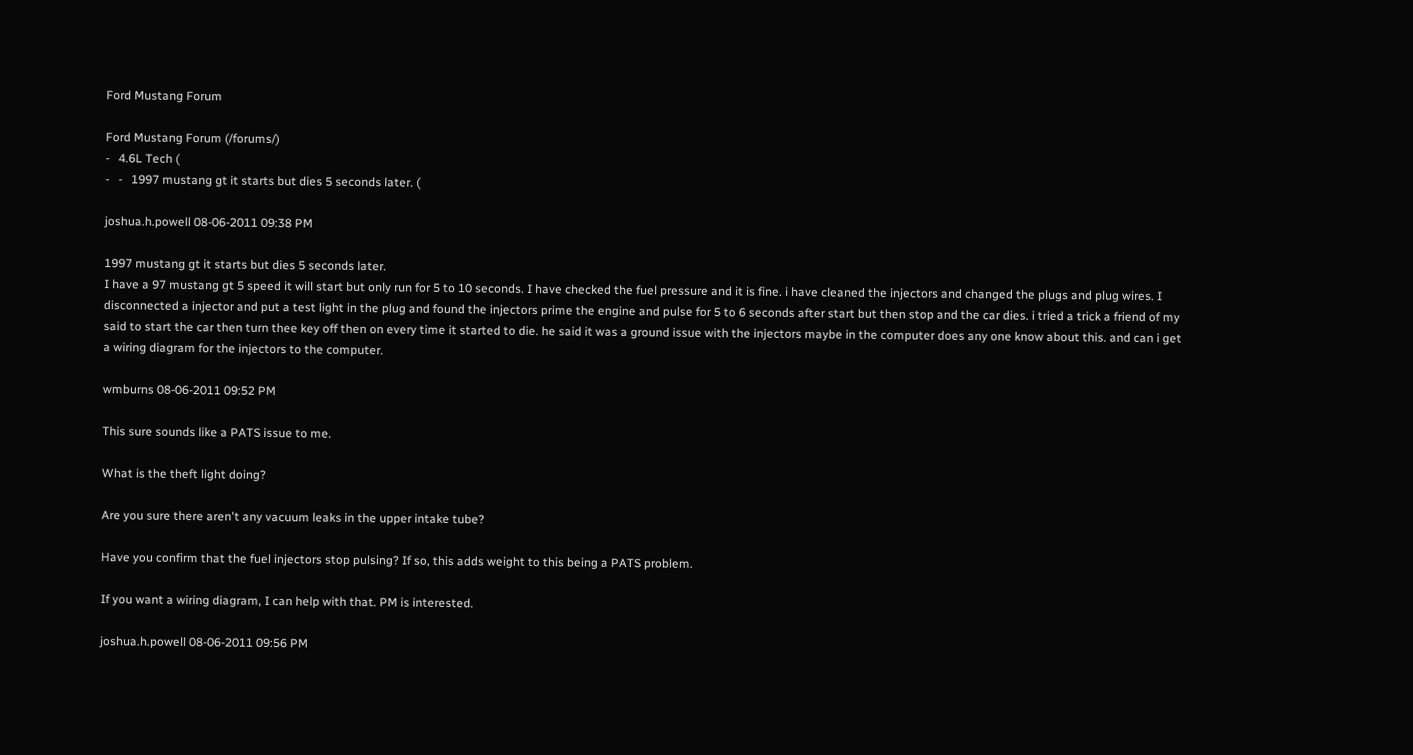Ford Mustang Forum

Ford Mustang Forum (/forums/)
-   4.6L Tech (
-   -   1997 mustang gt it starts but dies 5 seconds later. (

joshua.h.powell 08-06-2011 09:38 PM

1997 mustang gt it starts but dies 5 seconds later.
I have a 97 mustang gt 5 speed it will start but only run for 5 to 10 seconds. I have checked the fuel pressure and it is fine. i have cleaned the injectors and changed the plugs and plug wires. I disconnected a injector and put a test light in the plug and found the injectors prime the engine and pulse for 5 to 6 seconds after start but then stop and the car dies. i tried a trick a friend of my said to start the car then turn thee key off then on every time it started to die. he said it was a ground issue with the injectors maybe in the computer does any one know about this. and can i get a wiring diagram for the injectors to the computer.

wmburns 08-06-2011 09:52 PM

This sure sounds like a PATS issue to me.

What is the theft light doing?

Are you sure there aren't any vacuum leaks in the upper intake tube?

Have you confirm that the fuel injectors stop pulsing? If so, this adds weight to this being a PATS problem.

If you want a wiring diagram, I can help with that. PM is interested.

joshua.h.powell 08-06-2011 09:56 PM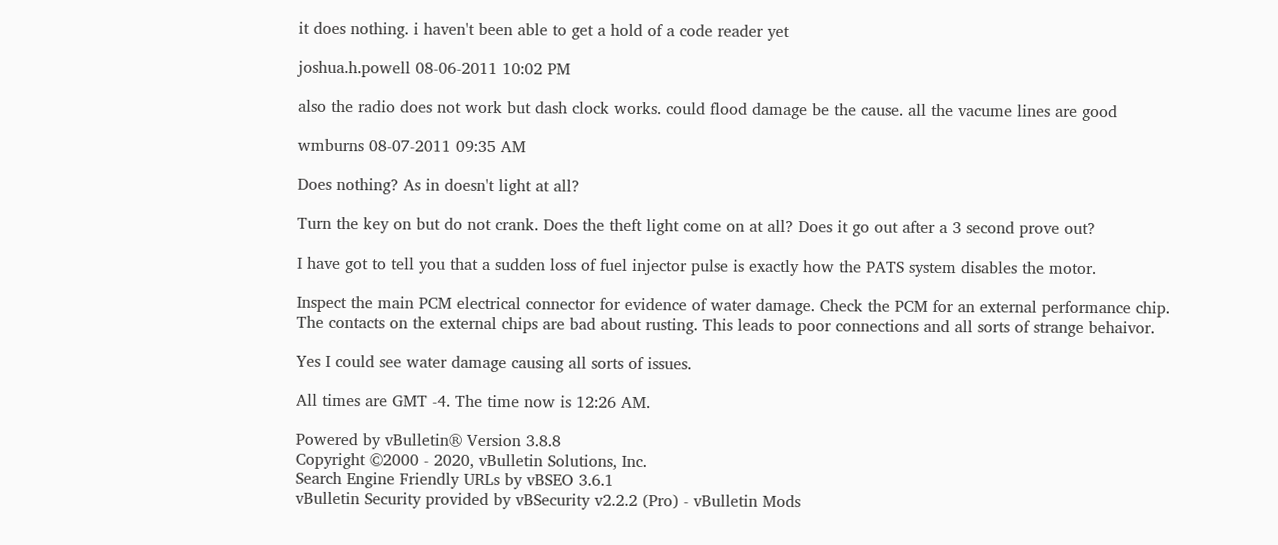it does nothing. i haven't been able to get a hold of a code reader yet

joshua.h.powell 08-06-2011 10:02 PM

also the radio does not work but dash clock works. could flood damage be the cause. all the vacume lines are good

wmburns 08-07-2011 09:35 AM

Does nothing? As in doesn't light at all?

Turn the key on but do not crank. Does the theft light come on at all? Does it go out after a 3 second prove out?

I have got to tell you that a sudden loss of fuel injector pulse is exactly how the PATS system disables the motor.

Inspect the main PCM electrical connector for evidence of water damage. Check the PCM for an external performance chip. The contacts on the external chips are bad about rusting. This leads to poor connections and all sorts of strange behaivor.

Yes I could see water damage causing all sorts of issues.

All times are GMT -4. The time now is 12:26 AM.

Powered by vBulletin® Version 3.8.8
Copyright ©2000 - 2020, vBulletin Solutions, Inc.
Search Engine Friendly URLs by vBSEO 3.6.1
vBulletin Security provided by vBSecurity v2.2.2 (Pro) - vBulletin Mods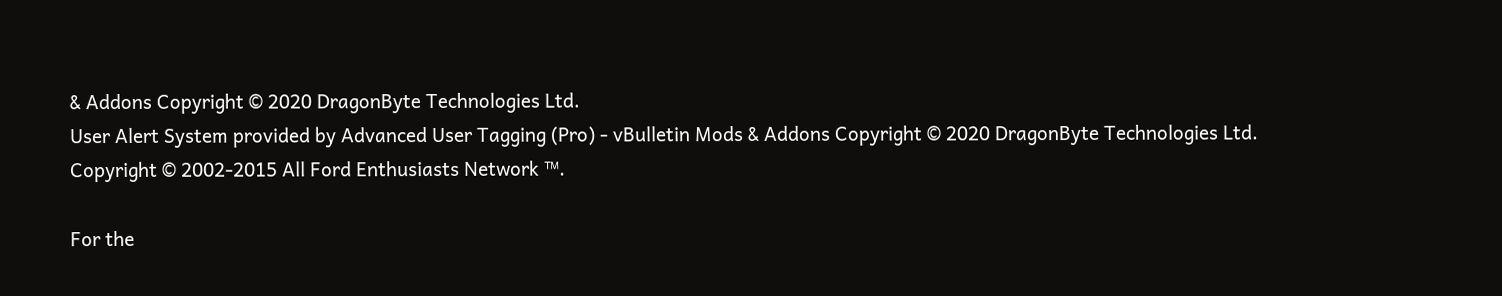& Addons Copyright © 2020 DragonByte Technologies Ltd.
User Alert System provided by Advanced User Tagging (Pro) - vBulletin Mods & Addons Copyright © 2020 DragonByte Technologies Ltd.
Copyright © 2002-2015 All Ford Enthusiasts Network ™.

For the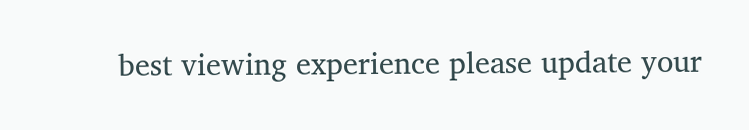best viewing experience please update your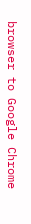browser to Google Chrome